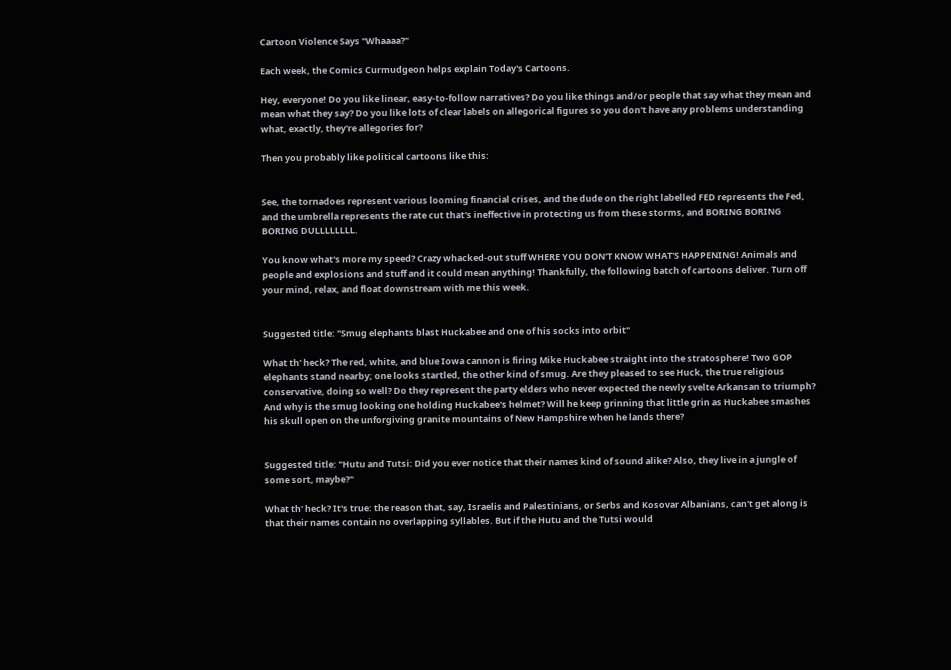Cartoon Violence Says "Whaaaa?"

Each week, the Comics Curmudgeon helps explain Today's Cartoons.

Hey, everyone! Do you like linear, easy-to-follow narratives? Do you like things and/or people that say what they mean and mean what they say? Do you like lots of clear labels on allegorical figures so you don't have any problems understanding what, exactly, they're allegories for?

Then you probably like political cartoons like this:


See, the tornadoes represent various looming financial crises, and the dude on the right labelled FED represents the Fed, and the umbrella represents the rate cut that's ineffective in protecting us from these storms, and BORING BORING BORING DULLLLLLLL.

You know what's more my speed? Crazy whacked-out stuff WHERE YOU DON'T KNOW WHAT'S HAPPENING! Animals and people and explosions and stuff and it could mean anything! Thankfully, the following batch of cartoons deliver. Turn off your mind, relax, and float downstream with me this week.


Suggested title: "Smug elephants blast Huckabee and one of his socks into orbit"

What th' heck? The red, white, and blue Iowa cannon is firing Mike Huckabee straight into the stratosphere! Two GOP elephants stand nearby; one looks startled, the other kind of smug. Are they pleased to see Huck, the true religious conservative, doing so well? Do they represent the party elders who never expected the newly svelte Arkansan to triumph? And why is the smug looking one holding Huckabee's helmet? Will he keep grinning that little grin as Huckabee smashes his skull open on the unforgiving granite mountains of New Hampshire when he lands there?


Suggested title: "Hutu and Tutsi: Did you ever notice that their names kind of sound alike? Also, they live in a jungle of some sort, maybe?"

What th' heck? It's true: the reason that, say, Israelis and Palestinians, or Serbs and Kosovar Albanians, can't get along is that their names contain no overlapping syllables. But if the Hutu and the Tutsi would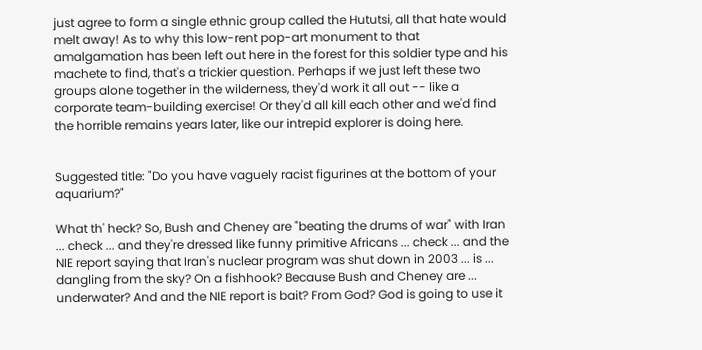just agree to form a single ethnic group called the Hututsi, all that hate would melt away! As to why this low-rent pop-art monument to that amalgamation has been left out here in the forest for this soldier type and his machete to find, that's a trickier question. Perhaps if we just left these two groups alone together in the wilderness, they'd work it all out -- like a corporate team-building exercise! Or they'd all kill each other and we'd find the horrible remains years later, like our intrepid explorer is doing here.


Suggested title: "Do you have vaguely racist figurines at the bottom of your aquarium?"

What th' heck? So, Bush and Cheney are "beating the drums of war" with Iran ... check ... and they're dressed like funny primitive Africans ... check ... and the NIE report saying that Iran's nuclear program was shut down in 2003 ... is ... dangling from the sky? On a fishhook? Because Bush and Cheney are ... underwater? And and the NIE report is bait? From God? God is going to use it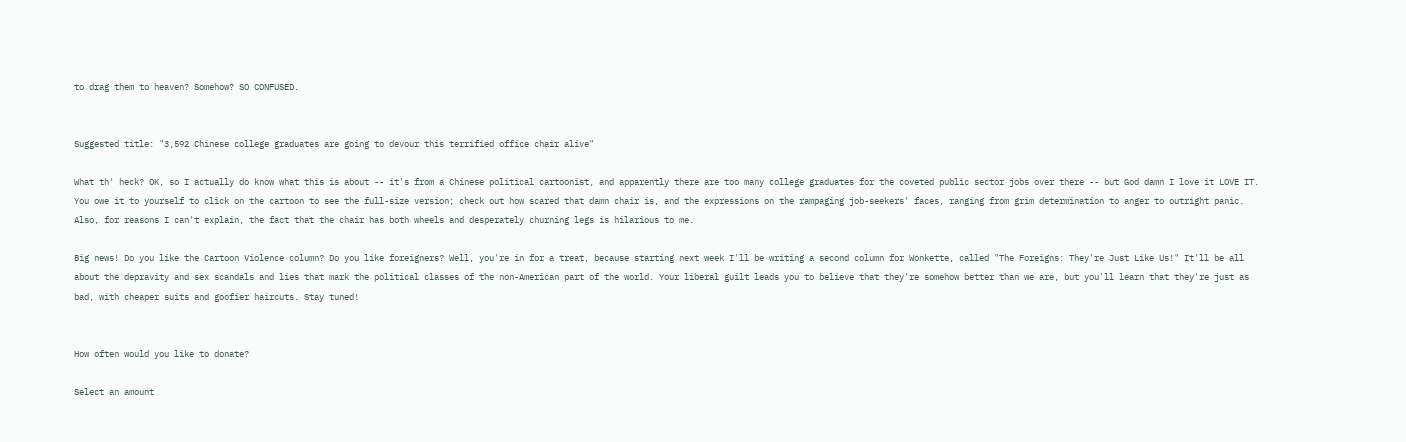to drag them to heaven? Somehow? SO CONFUSED.


Suggested title: "3,592 Chinese college graduates are going to devour this terrified office chair alive"

What th' heck? OK, so I actually do know what this is about -- it's from a Chinese political cartoonist, and apparently there are too many college graduates for the coveted public sector jobs over there -- but God damn I love it LOVE IT. You owe it to yourself to click on the cartoon to see the full-size version; check out how scared that damn chair is, and the expressions on the rampaging job-seekers' faces, ranging from grim determination to anger to outright panic. Also, for reasons I can't explain, the fact that the chair has both wheels and desperately churning legs is hilarious to me.

Big news! Do you like the Cartoon Violence column? Do you like foreigners? Well, you're in for a treat, because starting next week I'll be writing a second column for Wonkette, called "The Foreigns: They're Just Like Us!" It'll be all about the depravity and sex scandals and lies that mark the political classes of the non-American part of the world. Your liberal guilt leads you to believe that they're somehow better than we are, but you'll learn that they're just as bad, with cheaper suits and goofier haircuts. Stay tuned!


How often would you like to donate?

Select an amount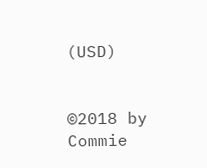(USD)


©2018 by Commie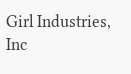Girl Industries, Inc